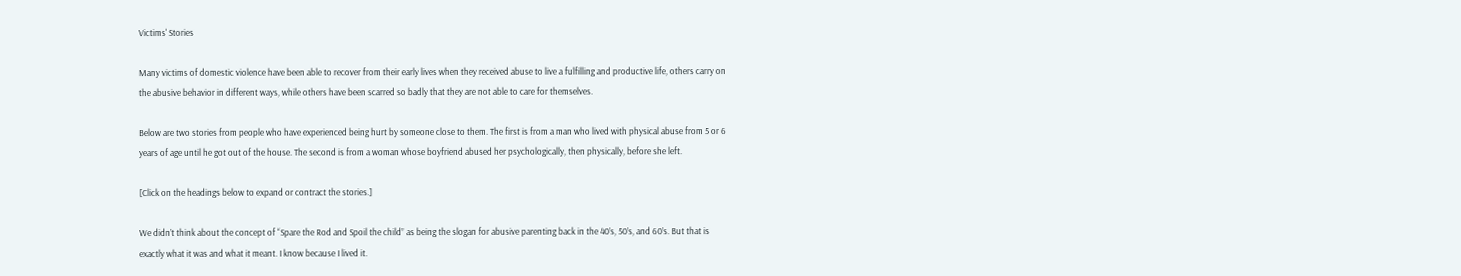Victims' Stories

Many victims of domestic violence have been able to recover from their early lives when they received abuse to live a fulfilling and productive life, others carry on the abusive behavior in different ways, while others have been scarred so badly that they are not able to care for themselves.

Below are two stories from people who have experienced being hurt by someone close to them. The first is from a man who lived with physical abuse from 5 or 6 years of age until he got out of the house. The second is from a woman whose boyfriend abused her psychologically, then physically, before she left.

[Click on the headings below to expand or contract the stories.]

We didn’t think about the concept of “Spare the Rod and Spoil the child” as being the slogan for abusive parenting back in the 40’s, 50’s, and 60’s. But that is exactly what it was and what it meant. I know because I lived it.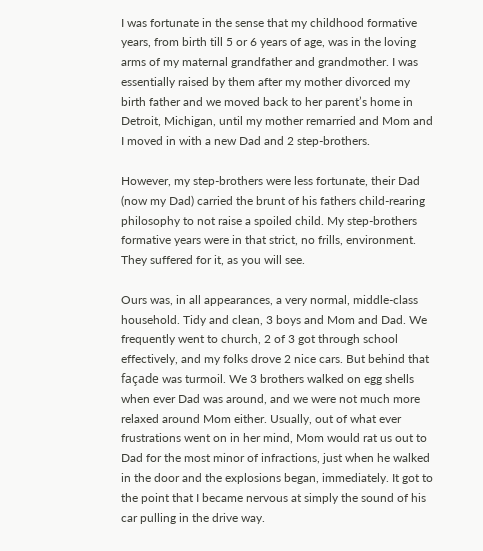I was fortunate in the sense that my childhood formative years, from birth till 5 or 6 years of age, was in the loving arms of my maternal grandfather and grandmother. I was essentially raised by them after my mother divorced my birth father and we moved back to her parent’s home in Detroit, Michigan, until my mother remarried and Mom and I moved in with a new Dad and 2 step-brothers.

However, my step-brothers were less fortunate, their Dad (now my Dad) carried the brunt of his fathers child-rearing philosophy to not raise a spoiled child. My step-brothers formative years were in that strict, no frills, environment. They suffered for it, as you will see.

Ours was, in all appearances, a very normal, middle-class household. Tidy and clean, 3 boys and Mom and Dad. We frequently went to church, 2 of 3 got through school effectively, and my folks drove 2 nice cars. But behind that façade was turmoil. We 3 brothers walked on egg shells when ever Dad was around, and we were not much more relaxed around Mom either. Usually, out of what ever frustrations went on in her mind, Mom would rat us out to Dad for the most minor of infractions, just when he walked in the door and the explosions began, immediately. It got to the point that I became nervous at simply the sound of his car pulling in the drive way.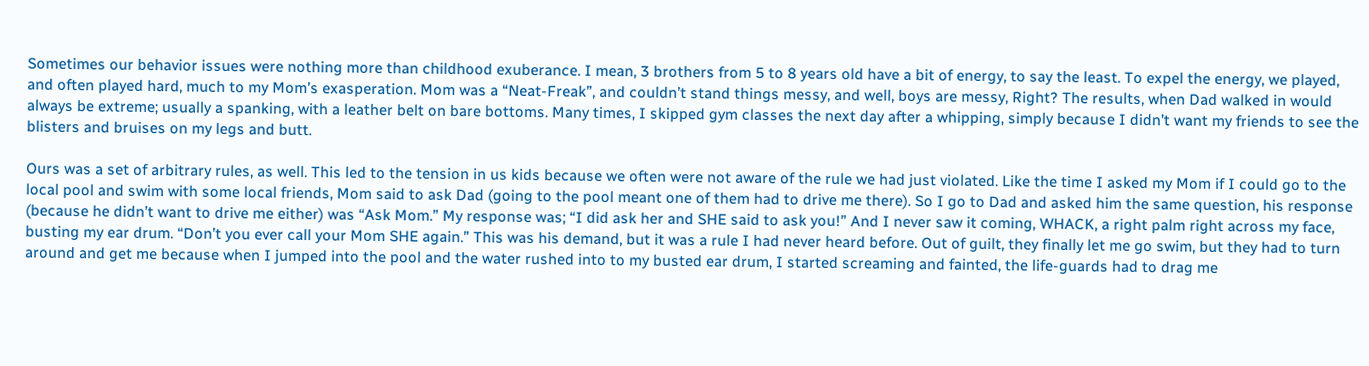Sometimes our behavior issues were nothing more than childhood exuberance. I mean, 3 brothers from 5 to 8 years old have a bit of energy, to say the least. To expel the energy, we played, and often played hard, much to my Mom’s exasperation. Mom was a “Neat-Freak”, and couldn’t stand things messy, and well, boys are messy, Right? The results, when Dad walked in would always be extreme; usually a spanking, with a leather belt on bare bottoms. Many times, I skipped gym classes the next day after a whipping, simply because I didn’t want my friends to see the blisters and bruises on my legs and butt.

Ours was a set of arbitrary rules, as well. This led to the tension in us kids because we often were not aware of the rule we had just violated. Like the time I asked my Mom if I could go to the local pool and swim with some local friends, Mom said to ask Dad (going to the pool meant one of them had to drive me there). So I go to Dad and asked him the same question, his response (because he didn’t want to drive me either) was “Ask Mom.” My response was; “I did ask her and SHE said to ask you!” And I never saw it coming, WHACK, a right palm right across my face, busting my ear drum. “Don’t you ever call your Mom SHE again.” This was his demand, but it was a rule I had never heard before. Out of guilt, they finally let me go swim, but they had to turn around and get me because when I jumped into the pool and the water rushed into to my busted ear drum, I started screaming and fainted, the life-guards had to drag me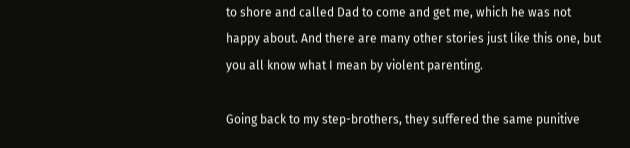to shore and called Dad to come and get me, which he was not happy about. And there are many other stories just like this one, but you all know what I mean by violent parenting.

Going back to my step-brothers, they suffered the same punitive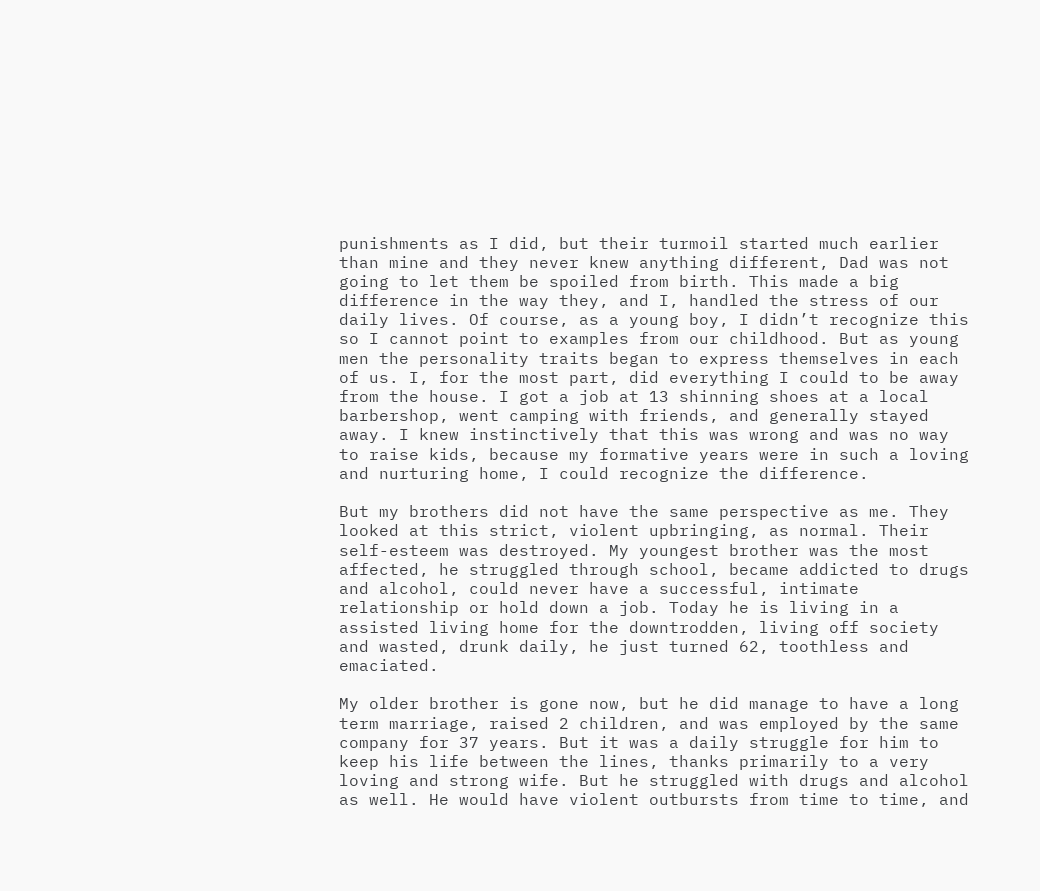punishments as I did, but their turmoil started much earlier than mine and they never knew anything different, Dad was not going to let them be spoiled from birth. This made a big difference in the way they, and I, handled the stress of our daily lives. Of course, as a young boy, I didn’t recognize this so I cannot point to examples from our childhood. But as young men the personality traits began to express themselves in each of us. I, for the most part, did everything I could to be away from the house. I got a job at 13 shinning shoes at a local barbershop, went camping with friends, and generally stayed away. I knew instinctively that this was wrong and was no way to raise kids, because my formative years were in such a loving and nurturing home, I could recognize the difference.

But my brothers did not have the same perspective as me. They looked at this strict, violent upbringing, as normal. Their self-esteem was destroyed. My youngest brother was the most affected, he struggled through school, became addicted to drugs and alcohol, could never have a successful, intimate relationship or hold down a job. Today he is living in a assisted living home for the downtrodden, living off society and wasted, drunk daily, he just turned 62, toothless and emaciated.

My older brother is gone now, but he did manage to have a long term marriage, raised 2 children, and was employed by the same company for 37 years. But it was a daily struggle for him to keep his life between the lines, thanks primarily to a very loving and strong wife. But he struggled with drugs and alcohol as well. He would have violent outbursts from time to time, and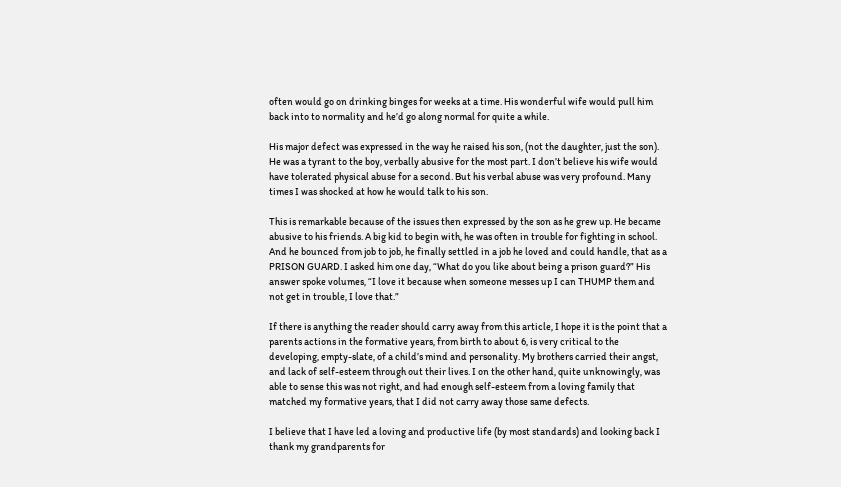often would go on drinking binges for weeks at a time. His wonderful wife would pull him back into to normality and he’d go along normal for quite a while.

His major defect was expressed in the way he raised his son, (not the daughter, just the son). He was a tyrant to the boy, verbally abusive for the most part. I don’t believe his wife would have tolerated physical abuse for a second. But his verbal abuse was very profound. Many times I was shocked at how he would talk to his son.

This is remarkable because of the issues then expressed by the son as he grew up. He became abusive to his friends. A big kid to begin with, he was often in trouble for fighting in school. And he bounced from job to job, he finally settled in a job he loved and could handle, that as a PRISON GUARD. I asked him one day, “What do you like about being a prison guard?” His answer spoke volumes, “I love it because when someone messes up I can THUMP them and not get in trouble, I love that.”

If there is anything the reader should carry away from this article, I hope it is the point that a parents actions in the formative years, from birth to about 6, is very critical to the developing, empty-slate, of a child’s mind and personality. My brothers carried their angst, and lack of self-esteem through out their lives. I on the other hand, quite unknowingly, was able to sense this was not right, and had enough self-esteem from a loving family that matched my formative years, that I did not carry away those same defects.

I believe that I have led a loving and productive life (by most standards) and looking back I thank my grandparents for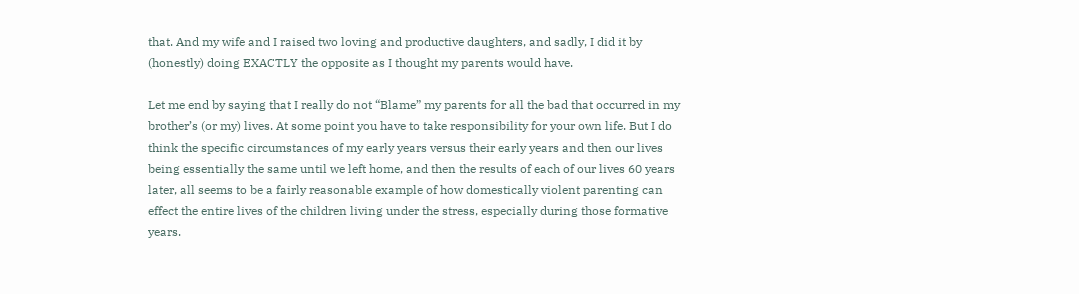that. And my wife and I raised two loving and productive daughters, and sadly, I did it by (honestly) doing EXACTLY the opposite as I thought my parents would have.

Let me end by saying that I really do not “Blame” my parents for all the bad that occurred in my brother’s (or my) lives. At some point you have to take responsibility for your own life. But I do think the specific circumstances of my early years versus their early years and then our lives being essentially the same until we left home, and then the results of each of our lives 60 years later, all seems to be a fairly reasonable example of how domestically violent parenting can effect the entire lives of the children living under the stress, especially during those formative years.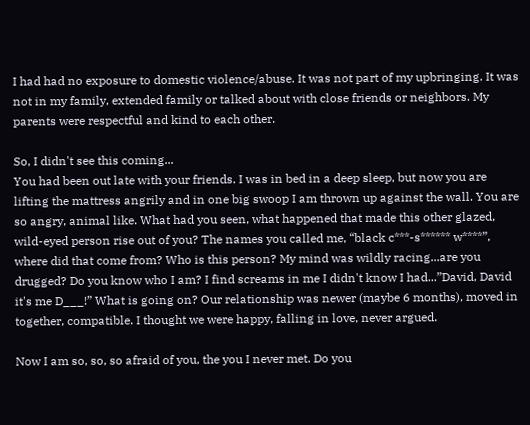I had had no exposure to domestic violence/abuse. It was not part of my upbringing. It was not in my family, extended family or talked about with close friends or neighbors. My parents were respectful and kind to each other.

So, I didn't see this coming...
You had been out late with your friends. I was in bed in a deep sleep, but now you are lifting the mattress angrily and in one big swoop I am thrown up against the wall. You are so angry, animal like. What had you seen, what happened that made this other glazed, wild-eyed person rise out of you? The names you called me, “black c***-s****** w****”, where did that come from? Who is this person? My mind was wildly racing...are you drugged? Do you know who I am? I find screams in me I didn't know I had...”David, David it's me D___!” What is going on? Our relationship was newer (maybe 6 months), moved in together, compatible. I thought we were happy, falling in love, never argued.

Now I am so, so, so afraid of you, the you I never met. Do you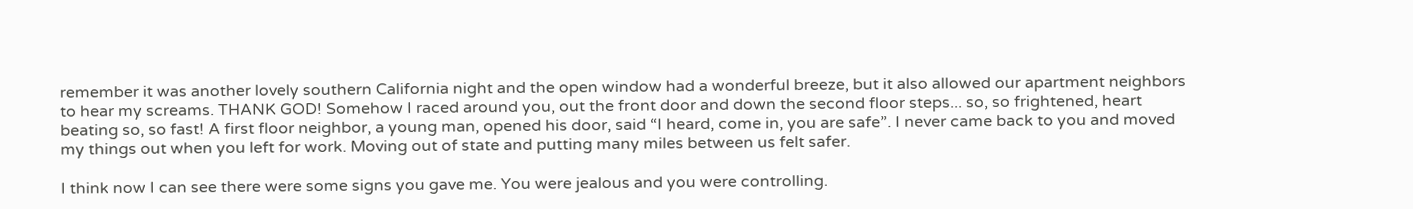remember it was another lovely southern California night and the open window had a wonderful breeze, but it also allowed our apartment neighbors to hear my screams. THANK GOD! Somehow I raced around you, out the front door and down the second floor steps... so, so frightened, heart beating so, so fast! A first floor neighbor, a young man, opened his door, said “I heard, come in, you are safe”. I never came back to you and moved my things out when you left for work. Moving out of state and putting many miles between us felt safer.

I think now I can see there were some signs you gave me. You were jealous and you were controlling.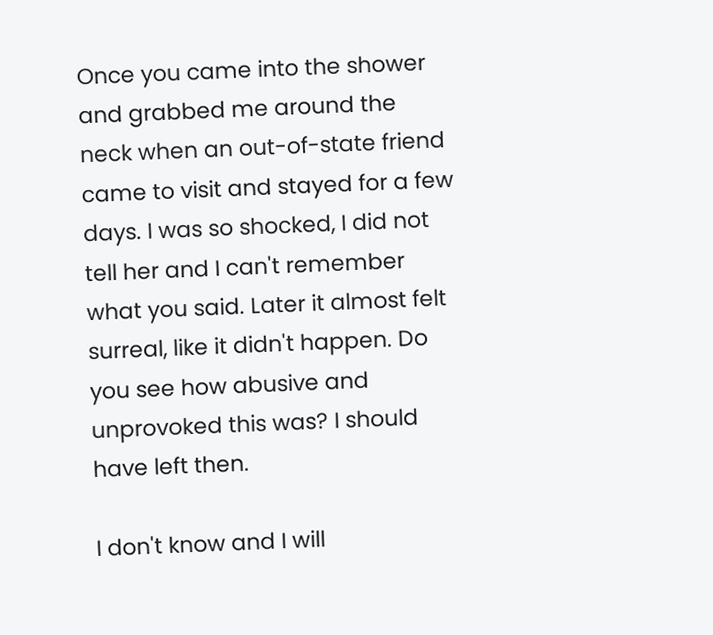Once you came into the shower and grabbed me around the neck when an out-of-state friend came to visit and stayed for a few days. I was so shocked, I did not tell her and I can't remember what you said. Later it almost felt surreal, like it didn't happen. Do you see how abusive and unprovoked this was? I should have left then.

I don't know and I will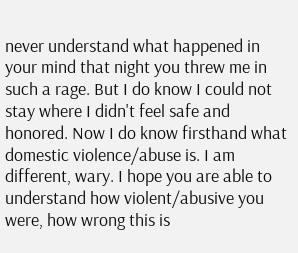never understand what happened in your mind that night you threw me in such a rage. But I do know I could not stay where I didn't feel safe and honored. Now I do know firsthand what domestic violence/abuse is. I am different, wary. I hope you are able to understand how violent/abusive you were, how wrong this is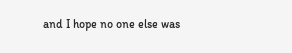and I hope no one else was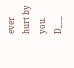ever hurt by you. D___